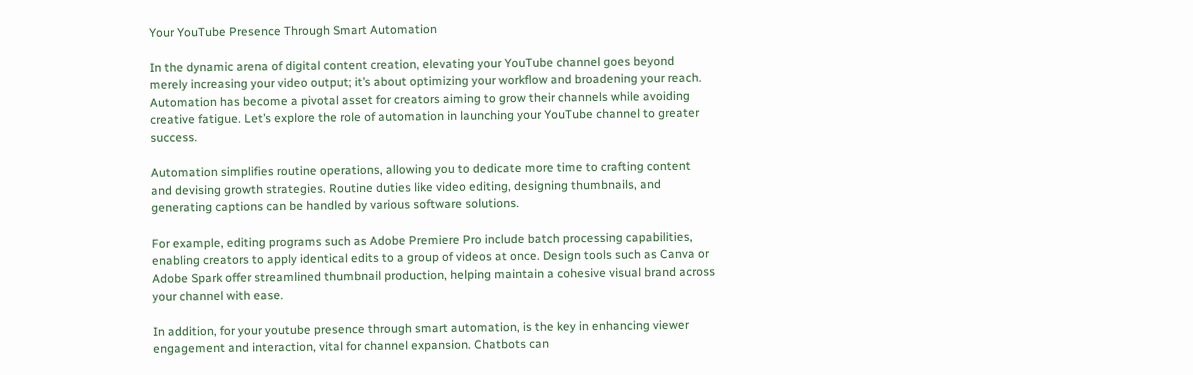Your YouTube Presence Through Smart Automation

In the dynamic arena of digital content creation, elevating your YouTube channel goes beyond merely increasing your video output; it’s about optimizing your workflow and broadening your reach. Automation has become a pivotal asset for creators aiming to grow their channels while avoiding creative fatigue. Let’s explore the role of automation in launching your YouTube channel to greater success.

Automation simplifies routine operations, allowing you to dedicate more time to crafting content and devising growth strategies. Routine duties like video editing, designing thumbnails, and generating captions can be handled by various software solutions.

For example, editing programs such as Adobe Premiere Pro include batch processing capabilities, enabling creators to apply identical edits to a group of videos at once. Design tools such as Canva or Adobe Spark offer streamlined thumbnail production, helping maintain a cohesive visual brand across your channel with ease.

In addition, for your youtube presence through smart automation, is the key in enhancing viewer engagement and interaction, vital for channel expansion. Chatbots can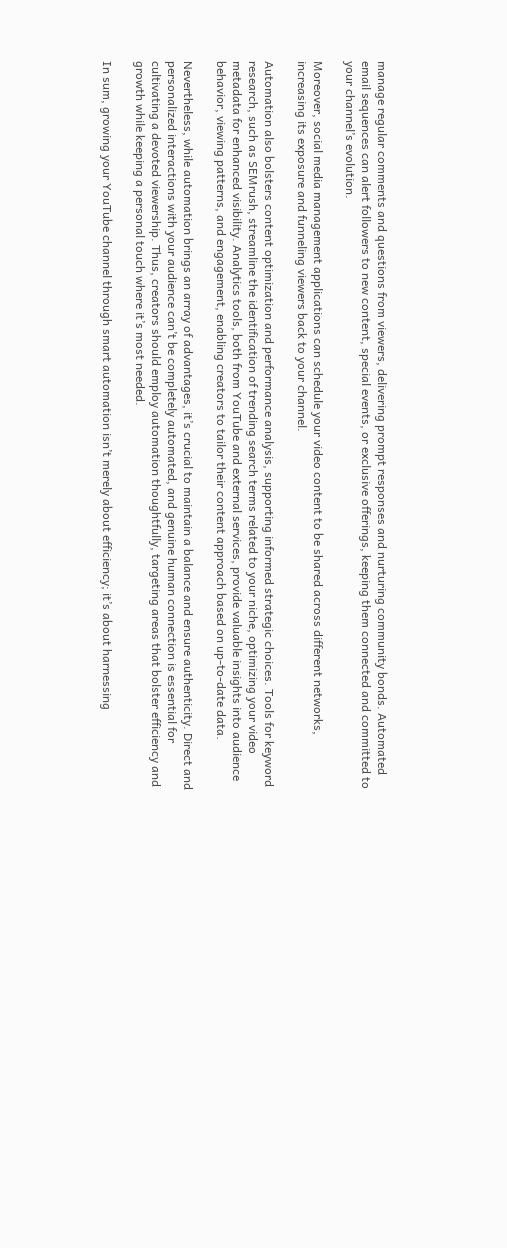manage regular comments and questions from viewers, delivering prompt responses and nurturing community bonds. Automated email sequences can alert followers to new content, special events, or exclusive offerings, keeping them connected and committed to your channel’s evolution.

Moreover, social media management applications can schedule your video content to be shared across different networks, increasing its exposure and funneling viewers back to your channel.

Automation also bolsters content optimization and performance analysis, supporting informed strategic choices. Tools for keyword research, such as SEMrush, streamline the identification of trending search terms related to your niche, optimizing your video metadata for enhanced visibility. Analytics tools, both from YouTube and external services, provide valuable insights into audience behavior, viewing patterns, and engagement, enabling creators to tailor their content approach based on up-to-date data.

Nevertheless, while automation brings an array of advantages, it’s crucial to maintain a balance and ensure authenticity. Direct and personalized interactions with your audience can’t be completely automated, and genuine human connection is essential for cultivating a devoted viewership. Thus, creators should employ automation thoughtfully, targeting areas that bolster efficiency and growth while keeping a personal touch where it’s most needed.

In sum, growing your YouTube channel through smart automation isn’t merely about efficiency; it’s about harnessing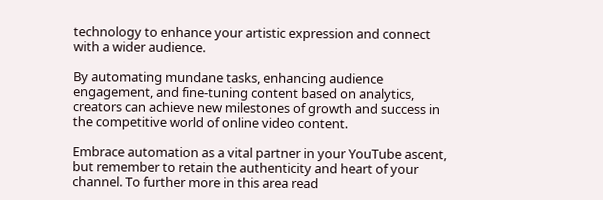technology to enhance your artistic expression and connect with a wider audience.

By automating mundane tasks, enhancing audience engagement, and fine-tuning content based on analytics, creators can achieve new milestones of growth and success in the competitive world of online video content.

Embrace automation as a vital partner in your YouTube ascent, but remember to retain the authenticity and heart of your channel. To further more in this area read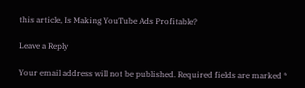this article, Is Making YouTube Ads Profitable?

Leave a Reply

Your email address will not be published. Required fields are marked *